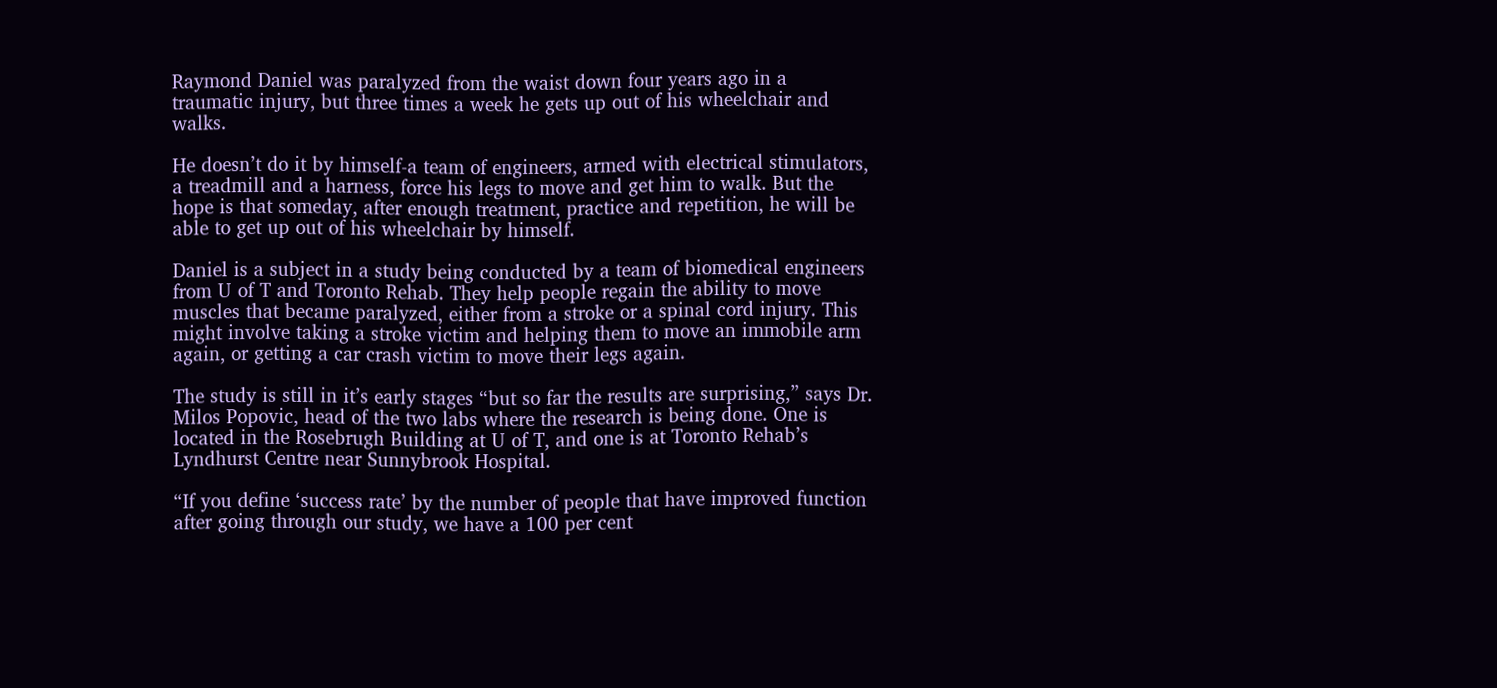Raymond Daniel was paralyzed from the waist down four years ago in a traumatic injury, but three times a week he gets up out of his wheelchair and walks.

He doesn’t do it by himself-a team of engineers, armed with electrical stimulators, a treadmill and a harness, force his legs to move and get him to walk. But the hope is that someday, after enough treatment, practice and repetition, he will be able to get up out of his wheelchair by himself.

Daniel is a subject in a study being conducted by a team of biomedical engineers from U of T and Toronto Rehab. They help people regain the ability to move muscles that became paralyzed, either from a stroke or a spinal cord injury. This might involve taking a stroke victim and helping them to move an immobile arm again, or getting a car crash victim to move their legs again.

The study is still in it’s early stages “but so far the results are surprising,” says Dr. Milos Popovic, head of the two labs where the research is being done. One is located in the Rosebrugh Building at U of T, and one is at Toronto Rehab’s Lyndhurst Centre near Sunnybrook Hospital.

“If you define ‘success rate’ by the number of people that have improved function after going through our study, we have a 100 per cent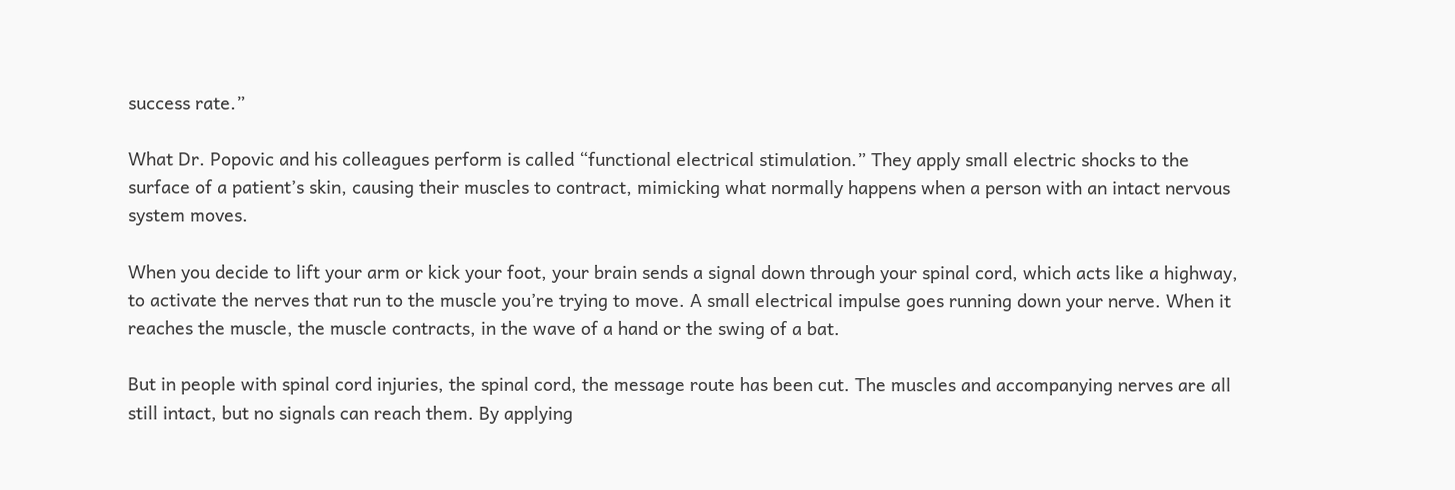success rate.”

What Dr. Popovic and his colleagues perform is called “functional electrical stimulation.” They apply small electric shocks to the surface of a patient’s skin, causing their muscles to contract, mimicking what normally happens when a person with an intact nervous system moves.

When you decide to lift your arm or kick your foot, your brain sends a signal down through your spinal cord, which acts like a highway, to activate the nerves that run to the muscle you’re trying to move. A small electrical impulse goes running down your nerve. When it reaches the muscle, the muscle contracts, in the wave of a hand or the swing of a bat.

But in people with spinal cord injuries, the spinal cord, the message route has been cut. The muscles and accompanying nerves are all still intact, but no signals can reach them. By applying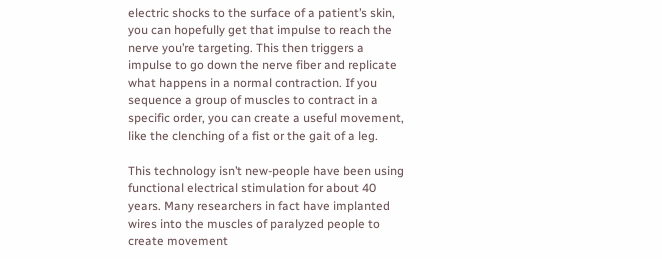electric shocks to the surface of a patient’s skin, you can hopefully get that impulse to reach the nerve you’re targeting. This then triggers a impulse to go down the nerve fiber and replicate what happens in a normal contraction. If you sequence a group of muscles to contract in a specific order, you can create a useful movement, like the clenching of a fist or the gait of a leg.

This technology isn’t new-people have been using functional electrical stimulation for about 40 years. Many researchers in fact have implanted wires into the muscles of paralyzed people to create movement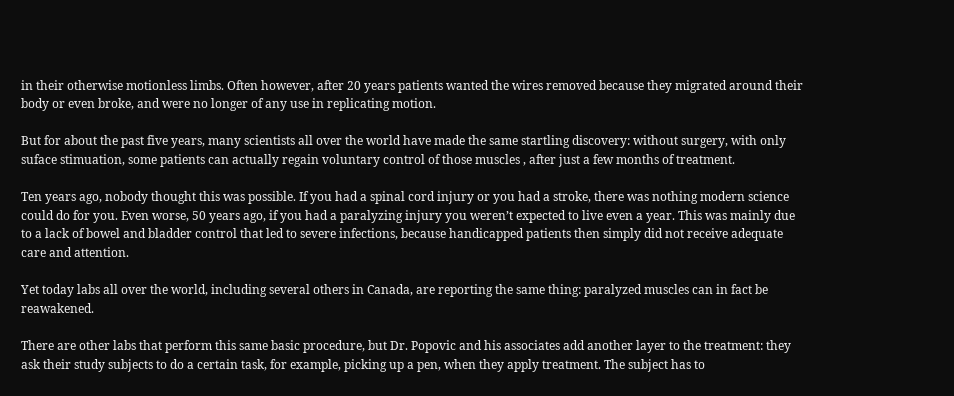in their otherwise motionless limbs. Often however, after 20 years patients wanted the wires removed because they migrated around their body or even broke, and were no longer of any use in replicating motion.

But for about the past five years, many scientists all over the world have made the same startling discovery: without surgery, with only suface stimuation, some patients can actually regain voluntary control of those muscles , after just a few months of treatment.

Ten years ago, nobody thought this was possible. If you had a spinal cord injury or you had a stroke, there was nothing modern science could do for you. Even worse, 50 years ago, if you had a paralyzing injury you weren’t expected to live even a year. This was mainly due to a lack of bowel and bladder control that led to severe infections, because handicapped patients then simply did not receive adequate care and attention.

Yet today labs all over the world, including several others in Canada, are reporting the same thing: paralyzed muscles can in fact be reawakened.

There are other labs that perform this same basic procedure, but Dr. Popovic and his associates add another layer to the treatment: they ask their study subjects to do a certain task, for example, picking up a pen, when they apply treatment. The subject has to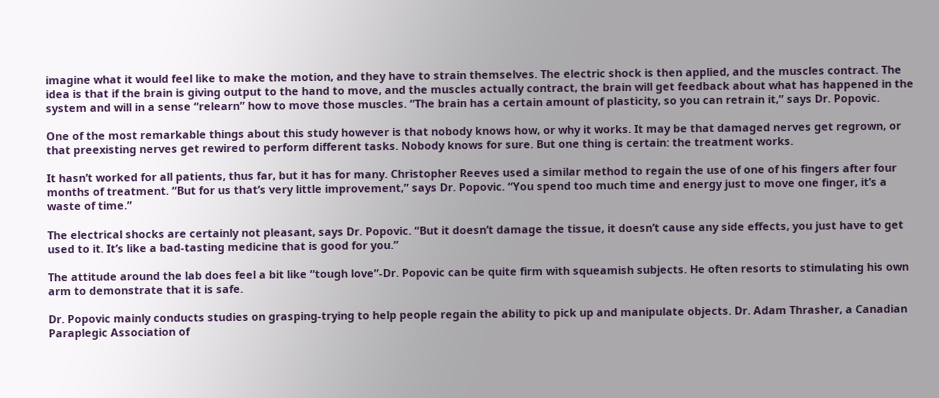imagine what it would feel like to make the motion, and they have to strain themselves. The electric shock is then applied, and the muscles contract. The idea is that if the brain is giving output to the hand to move, and the muscles actually contract, the brain will get feedback about what has happened in the system and will in a sense “relearn” how to move those muscles. “The brain has a certain amount of plasticity, so you can retrain it,” says Dr. Popovic.

One of the most remarkable things about this study however is that nobody knows how, or why it works. It may be that damaged nerves get regrown, or that preexisting nerves get rewired to perform different tasks. Nobody knows for sure. But one thing is certain: the treatment works.

It hasn’t worked for all patients, thus far, but it has for many. Christopher Reeves used a similar method to regain the use of one of his fingers after four months of treatment. “But for us that’s very little improvement,” says Dr. Popovic. “You spend too much time and energy just to move one finger, it’s a waste of time.”

The electrical shocks are certainly not pleasant, says Dr. Popovic. “But it doesn’t damage the tissue, it doesn’t cause any side effects, you just have to get used to it. It’s like a bad-tasting medicine that is good for you.”

The attitude around the lab does feel a bit like “tough love”-Dr. Popovic can be quite firm with squeamish subjects. He often resorts to stimulating his own arm to demonstrate that it is safe.

Dr. Popovic mainly conducts studies on grasping-trying to help people regain the ability to pick up and manipulate objects. Dr. Adam Thrasher, a Canadian Paraplegic Association of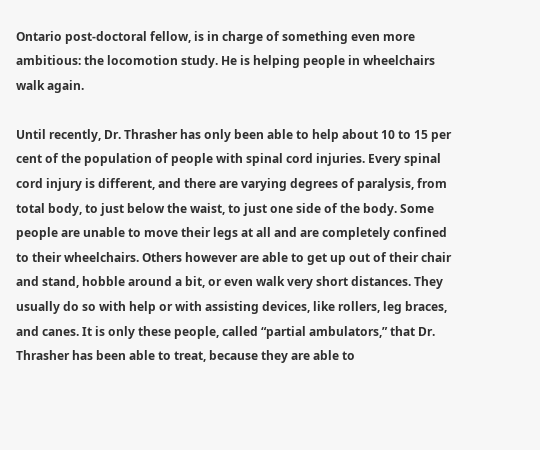Ontario post-doctoral fellow, is in charge of something even more ambitious: the locomotion study. He is helping people in wheelchairs walk again.

Until recently, Dr. Thrasher has only been able to help about 10 to 15 per cent of the population of people with spinal cord injuries. Every spinal cord injury is different, and there are varying degrees of paralysis, from total body, to just below the waist, to just one side of the body. Some people are unable to move their legs at all and are completely confined to their wheelchairs. Others however are able to get up out of their chair and stand, hobble around a bit, or even walk very short distances. They usually do so with help or with assisting devices, like rollers, leg braces, and canes. It is only these people, called “partial ambulators,” that Dr. Thrasher has been able to treat, because they are able to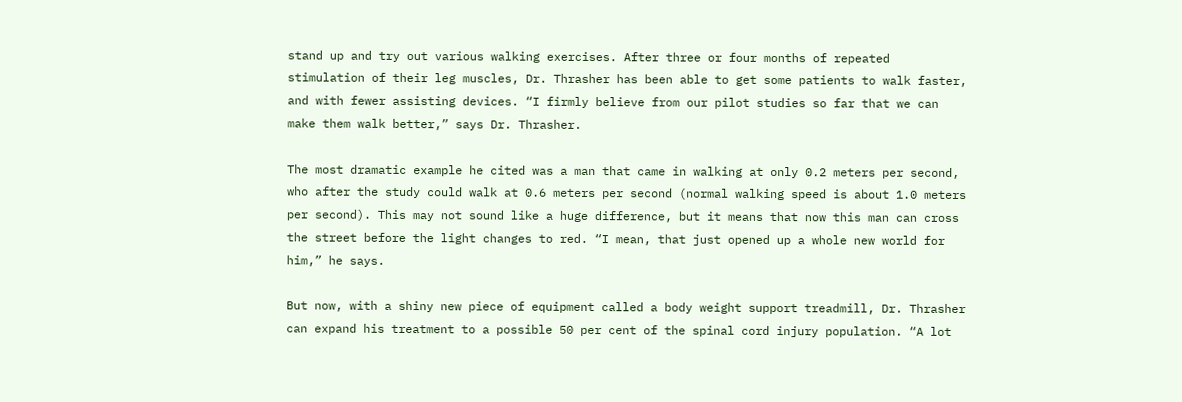stand up and try out various walking exercises. After three or four months of repeated stimulation of their leg muscles, Dr. Thrasher has been able to get some patients to walk faster, and with fewer assisting devices. “I firmly believe from our pilot studies so far that we can make them walk better,” says Dr. Thrasher.

The most dramatic example he cited was a man that came in walking at only 0.2 meters per second, who after the study could walk at 0.6 meters per second (normal walking speed is about 1.0 meters per second). This may not sound like a huge difference, but it means that now this man can cross the street before the light changes to red. “I mean, that just opened up a whole new world for him,” he says.

But now, with a shiny new piece of equipment called a body weight support treadmill, Dr. Thrasher can expand his treatment to a possible 50 per cent of the spinal cord injury population. “A lot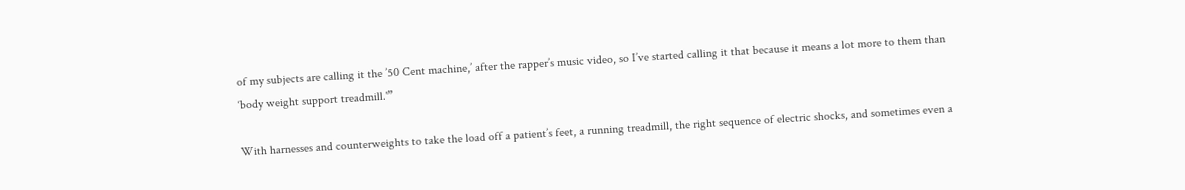of my subjects are calling it the ’50 Cent machine,’ after the rapper’s music video, so I’ve started calling it that because it means a lot more to them than ‘body weight support treadmill.'”

With harnesses and counterweights to take the load off a patient’s feet, a running treadmill, the right sequence of electric shocks, and sometimes even a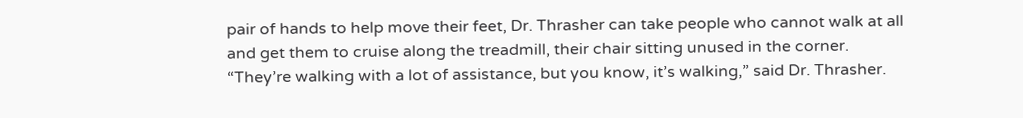pair of hands to help move their feet, Dr. Thrasher can take people who cannot walk at all and get them to cruise along the treadmill, their chair sitting unused in the corner. “They’re walking with a lot of assistance, but you know, it’s walking,” said Dr. Thrasher.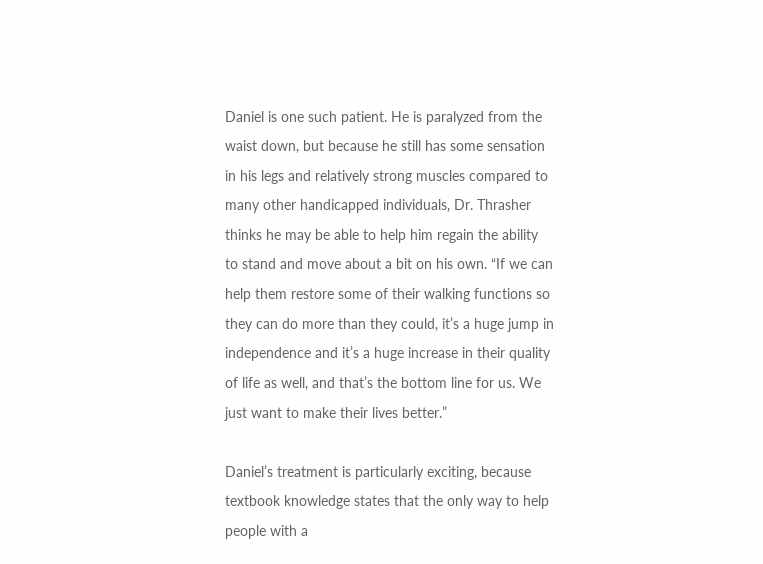Daniel is one such patient. He is paralyzed from the waist down, but because he still has some sensation in his legs and relatively strong muscles compared to many other handicapped individuals, Dr. Thrasher thinks he may be able to help him regain the ability to stand and move about a bit on his own. “If we can help them restore some of their walking functions so they can do more than they could, it’s a huge jump in independence and it’s a huge increase in their quality of life as well, and that’s the bottom line for us. We just want to make their lives better.”

Daniel’s treatment is particularly exciting, because textbook knowledge states that the only way to help people with a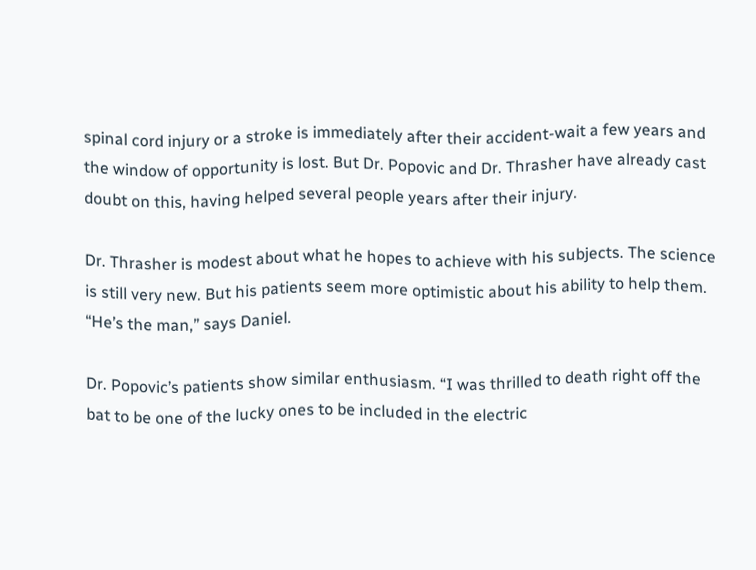spinal cord injury or a stroke is immediately after their accident-wait a few years and the window of opportunity is lost. But Dr. Popovic and Dr. Thrasher have already cast doubt on this, having helped several people years after their injury.

Dr. Thrasher is modest about what he hopes to achieve with his subjects. The science is still very new. But his patients seem more optimistic about his ability to help them. “He’s the man,” says Daniel.

Dr. Popovic’s patients show similar enthusiasm. “I was thrilled to death right off the bat to be one of the lucky ones to be included in the electric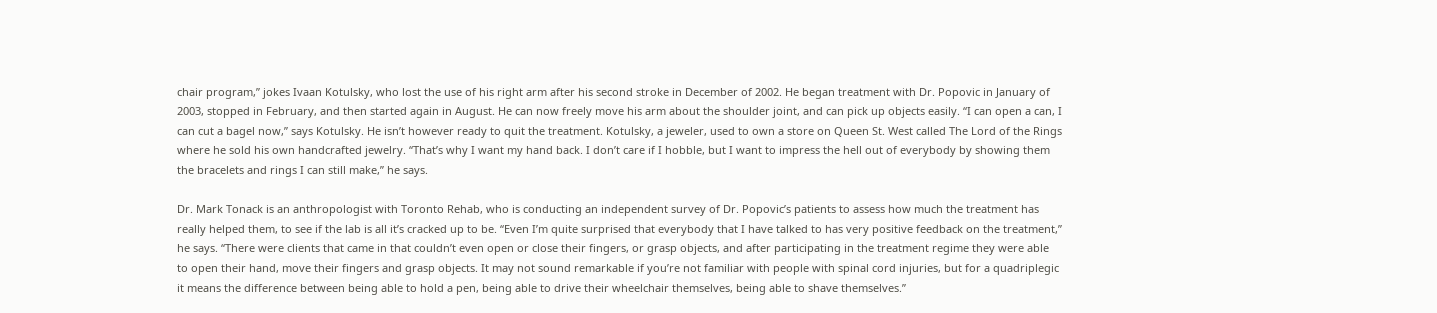chair program,” jokes Ivaan Kotulsky, who lost the use of his right arm after his second stroke in December of 2002. He began treatment with Dr. Popovic in January of 2003, stopped in February, and then started again in August. He can now freely move his arm about the shoulder joint, and can pick up objects easily. “I can open a can, I can cut a bagel now,” says Kotulsky. He isn’t however ready to quit the treatment. Kotulsky, a jeweler, used to own a store on Queen St. West called The Lord of the Rings where he sold his own handcrafted jewelry. “That’s why I want my hand back. I don’t care if I hobble, but I want to impress the hell out of everybody by showing them the bracelets and rings I can still make,” he says.

Dr. Mark Tonack is an anthropologist with Toronto Rehab, who is conducting an independent survey of Dr. Popovic’s patients to assess how much the treatment has really helped them, to see if the lab is all it’s cracked up to be. “Even I’m quite surprised that everybody that I have talked to has very positive feedback on the treatment,” he says. “There were clients that came in that couldn’t even open or close their fingers, or grasp objects, and after participating in the treatment regime they were able to open their hand, move their fingers and grasp objects. It may not sound remarkable if you’re not familiar with people with spinal cord injuries, but for a quadriplegic it means the difference between being able to hold a pen, being able to drive their wheelchair themselves, being able to shave themselves.”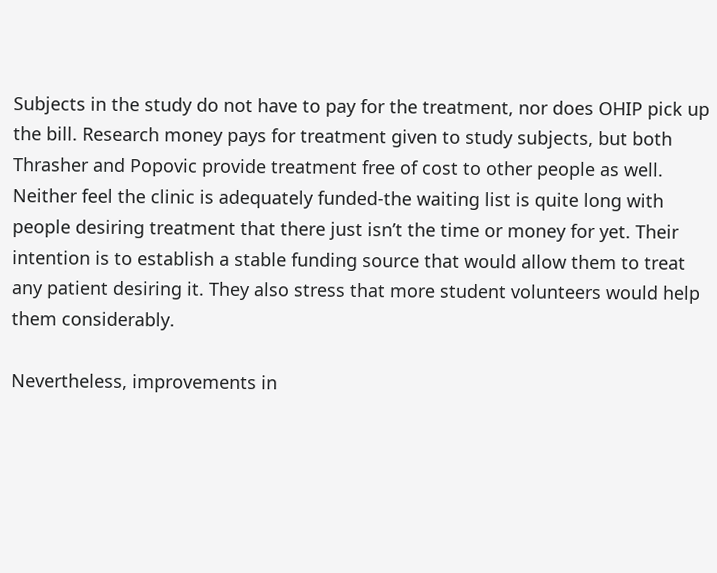Subjects in the study do not have to pay for the treatment, nor does OHIP pick up the bill. Research money pays for treatment given to study subjects, but both Thrasher and Popovic provide treatment free of cost to other people as well. Neither feel the clinic is adequately funded-the waiting list is quite long with people desiring treatment that there just isn’t the time or money for yet. Their intention is to establish a stable funding source that would allow them to treat any patient desiring it. They also stress that more student volunteers would help them considerably.

Nevertheless, improvements in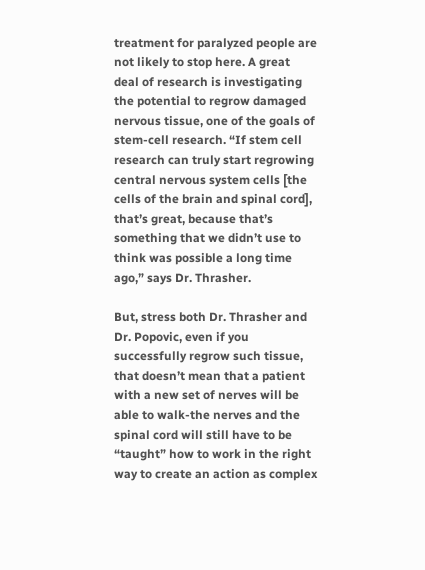treatment for paralyzed people are not likely to stop here. A great deal of research is investigating the potential to regrow damaged nervous tissue, one of the goals of stem-cell research. “If stem cell research can truly start regrowing central nervous system cells [the cells of the brain and spinal cord], that’s great, because that’s something that we didn’t use to think was possible a long time ago,” says Dr. Thrasher.

But, stress both Dr. Thrasher and Dr. Popovic, even if you successfully regrow such tissue, that doesn’t mean that a patient with a new set of nerves will be able to walk-the nerves and the spinal cord will still have to be “taught” how to work in the right way to create an action as complex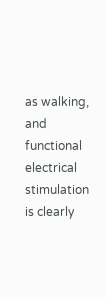as walking, and functional electrical stimulation is clearly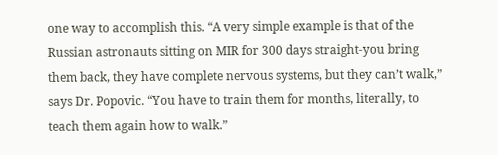one way to accomplish this. “A very simple example is that of the Russian astronauts sitting on MIR for 300 days straight-you bring them back, they have complete nervous systems, but they can’t walk,” says Dr. Popovic. “You have to train them for months, literally, to teach them again how to walk.”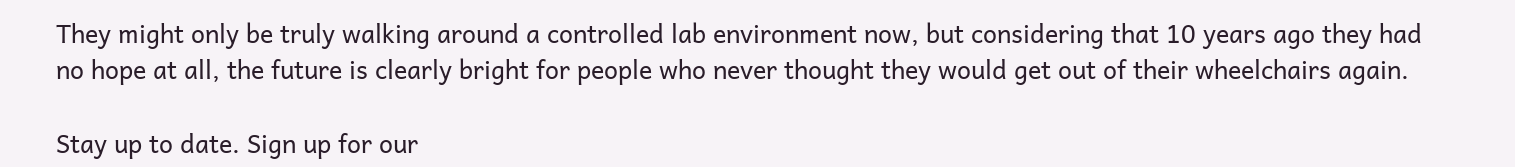They might only be truly walking around a controlled lab environment now, but considering that 10 years ago they had no hope at all, the future is clearly bright for people who never thought they would get out of their wheelchairs again.

Stay up to date. Sign up for our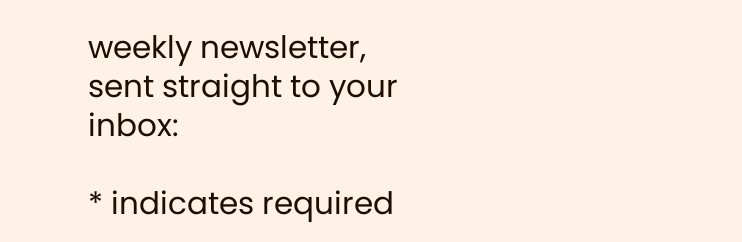weekly newsletter, sent straight to your inbox:

* indicates required